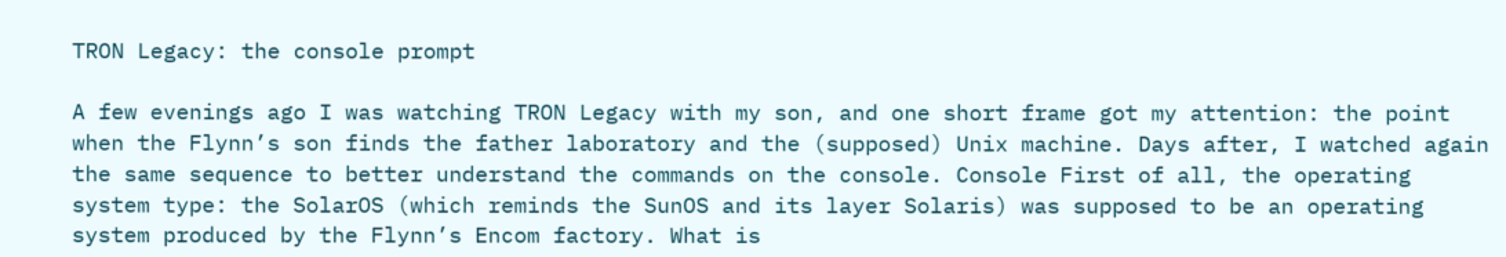TRON Legacy: the console prompt

A few evenings ago I was watching TRON Legacy with my son, and one short frame got my attention: the point when the Flynn’s son finds the father laboratory and the (supposed) Unix machine. Days after, I watched again the same sequence to better understand the commands on the console. Console First of all, the operating system type: the SolarOS (which reminds the SunOS and its layer Solaris) was supposed to be an operating system produced by the Flynn’s Encom factory. What is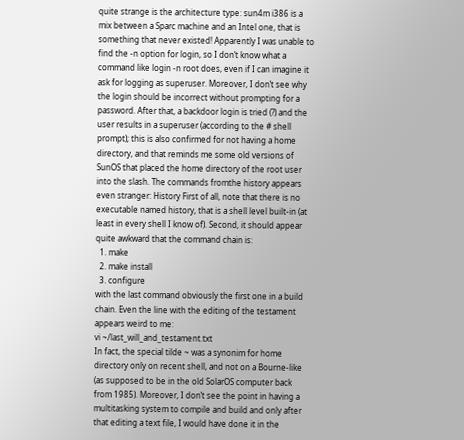quite strange is the architecture type: sun4m i386 is a mix between a Sparc machine and an Intel one, that is something that never existed! Apparently I was unable to find the -n option for login, so I don’t know what a command like login -n root does, even if I can imagine it ask for logging as superuser. Moreover, I don’t see why the login should be incorrect without prompting for a password. After that, a backdoor login is tried (?) and the user results in a superuser (according to the # shell prompt); this is also confirmed for not having a home directory, and that reminds me some old versions of SunOS that placed the home directory of the root user into the slash. The commands fromthe history appears even stranger: History First of all, note that there is no executable named history, that is a shell level built-in (at least in every shell I know of). Second, it should appear quite awkward that the command chain is:
  1. make
  2. make install
  3. configure
with the last command obviously the first one in a build chain. Even the line with the editing of the testament appears weird to me:
vi ~/last_will_and_testament.txt
In fact, the special tilde ~ was a synonim for home directory only on recent shell, and not on a Bourne-like (as supposed to be in the old SolarOS computer back from 1985). Moreover, I don’t see the point in having a multitasking system to compile and build and only after that editing a text file, I would have done it in the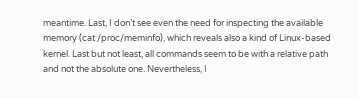meantime. Last, I don’t see even the need for inspecting the available memory (cat /proc/meminfo), which reveals also a kind of Linux-based kernel. Last but not least, all commands seem to be with a relative path and not the absolute one. Nevertheless, I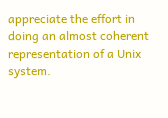appreciate the effort in doing an almost coherent representation of a Unix system.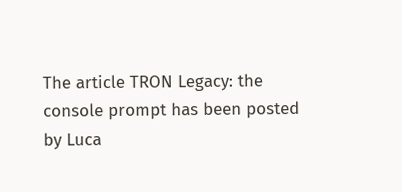The article TRON Legacy: the console prompt has been posted by Luca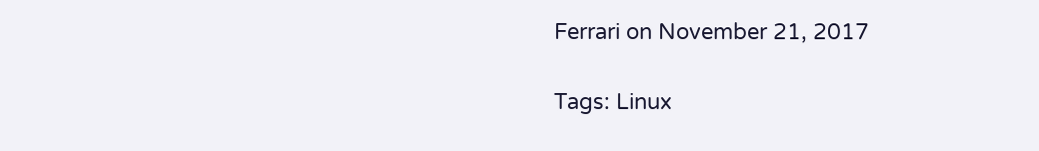Ferrari on November 21, 2017

Tags: Linux